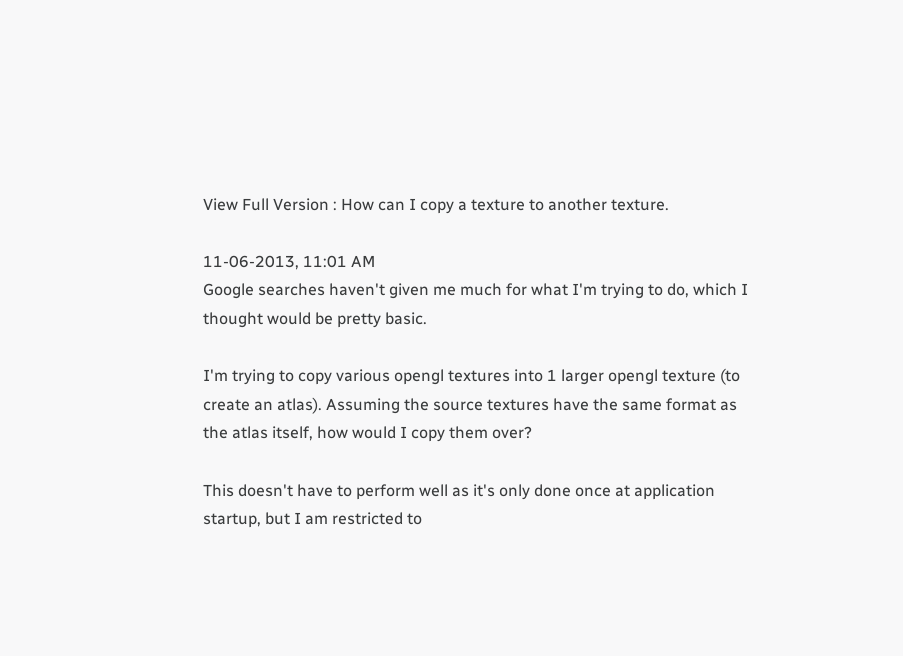View Full Version : How can I copy a texture to another texture.

11-06-2013, 11:01 AM
Google searches haven't given me much for what I'm trying to do, which I thought would be pretty basic.

I'm trying to copy various opengl textures into 1 larger opengl texture (to create an atlas). Assuming the source textures have the same format as the atlas itself, how would I copy them over?

This doesn't have to perform well as it's only done once at application startup, but I am restricted to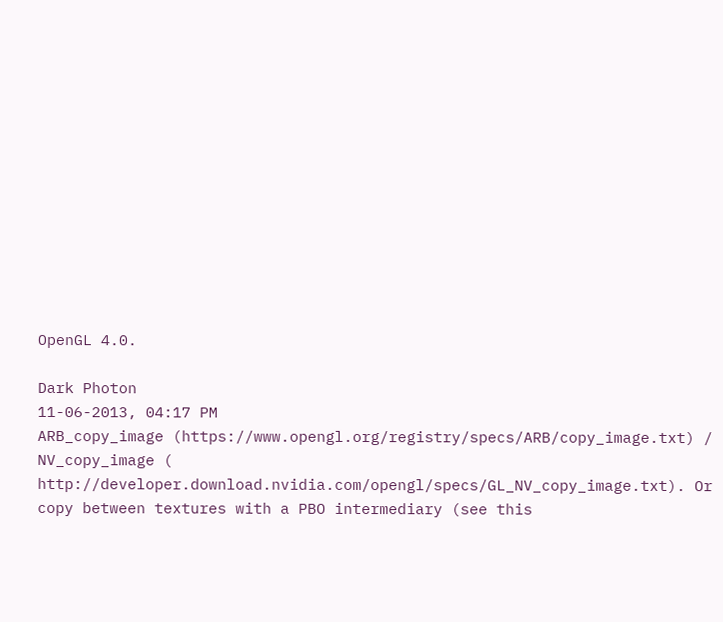OpenGL 4.0.

Dark Photon
11-06-2013, 04:17 PM
ARB_copy_image (https://www.opengl.org/registry/specs/ARB/copy_image.txt) / NV_copy_image (
http://developer.download.nvidia.com/opengl/specs/GL_NV_copy_image.txt). Or copy between textures with a PBO intermediary (see this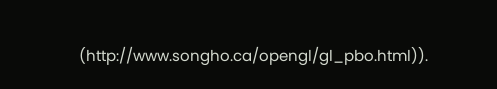(http://www.songho.ca/opengl/gl_pbo.html)).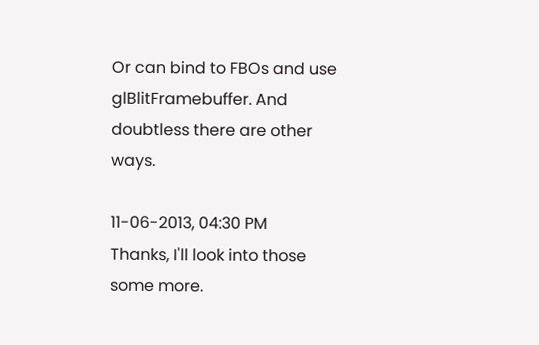Or can bind to FBOs and use glBlitFramebuffer. And doubtless there are other ways.

11-06-2013, 04:30 PM
Thanks, I'll look into those some more.